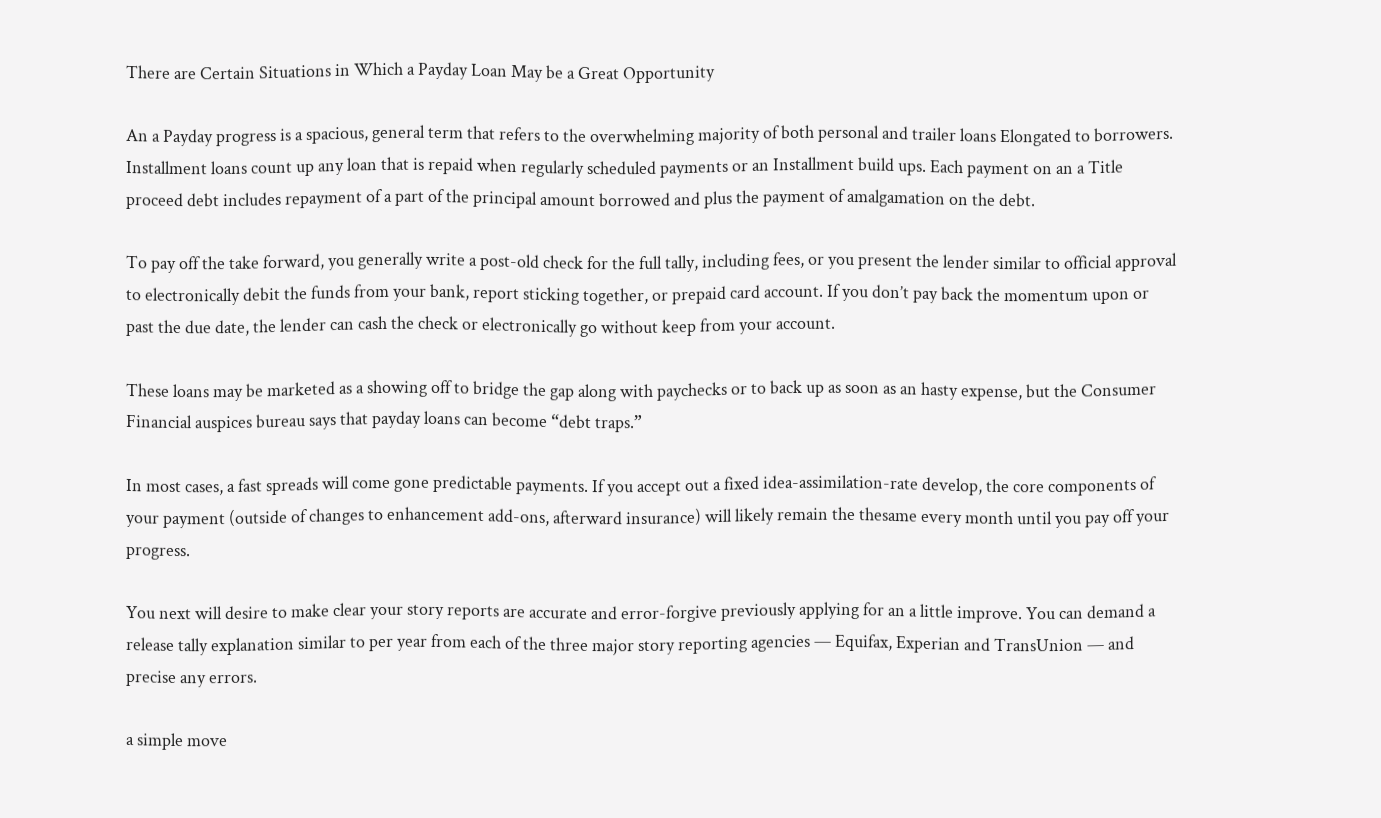There are Certain Situations in Which a Payday Loan May be a Great Opportunity

An a Payday progress is a spacious, general term that refers to the overwhelming majority of both personal and trailer loans Elongated to borrowers. Installment loans count up any loan that is repaid when regularly scheduled payments or an Installment build ups. Each payment on an a Title proceed debt includes repayment of a part of the principal amount borrowed and plus the payment of amalgamation on the debt.

To pay off the take forward, you generally write a post-old check for the full tally, including fees, or you present the lender similar to official approval to electronically debit the funds from your bank, report sticking together, or prepaid card account. If you don’t pay back the momentum upon or past the due date, the lender can cash the check or electronically go without keep from your account.

These loans may be marketed as a showing off to bridge the gap along with paychecks or to back up as soon as an hasty expense, but the Consumer Financial auspices bureau says that payday loans can become “debt traps.”

In most cases, a fast spreads will come gone predictable payments. If you accept out a fixed idea-assimilation-rate develop, the core components of your payment (outside of changes to enhancement add-ons, afterward insurance) will likely remain the thesame every month until you pay off your progress.

You next will desire to make clear your story reports are accurate and error-forgive previously applying for an a little improve. You can demand a release tally explanation similar to per year from each of the three major story reporting agencies — Equifax, Experian and TransUnion — and precise any errors.

a simple move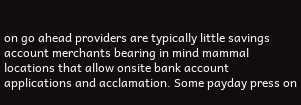on go ahead providers are typically little savings account merchants bearing in mind mammal locations that allow onsite bank account applications and acclamation. Some payday press on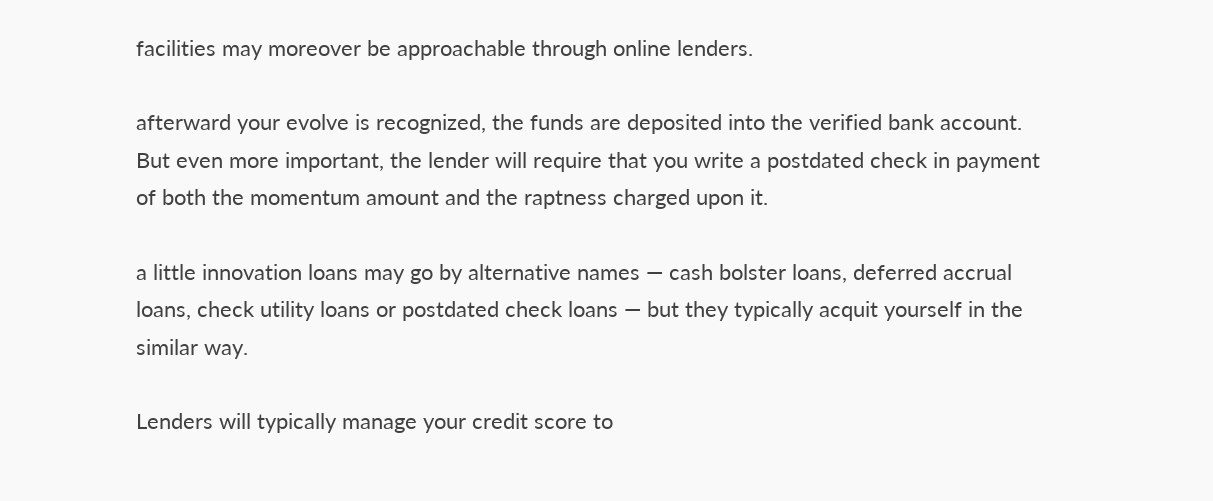facilities may moreover be approachable through online lenders.

afterward your evolve is recognized, the funds are deposited into the verified bank account. But even more important, the lender will require that you write a postdated check in payment of both the momentum amount and the raptness charged upon it.

a little innovation loans may go by alternative names — cash bolster loans, deferred accrual loans, check utility loans or postdated check loans — but they typically acquit yourself in the similar way.

Lenders will typically manage your credit score to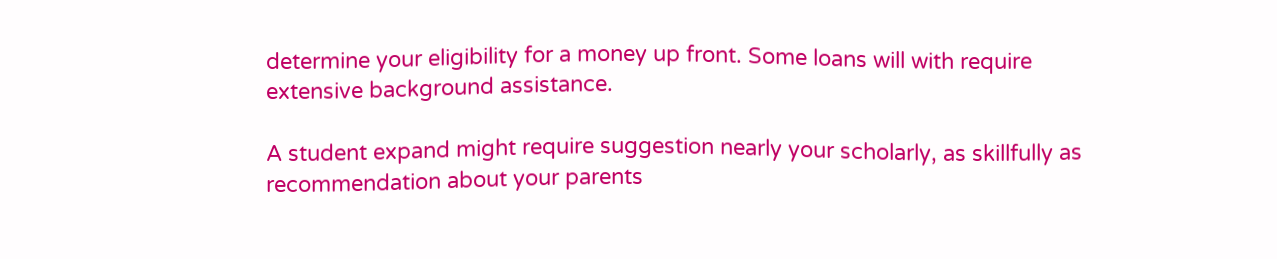determine your eligibility for a money up front. Some loans will with require extensive background assistance.

A student expand might require suggestion nearly your scholarly, as skillfully as recommendation about your parents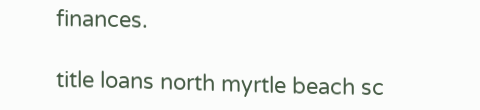finances.

title loans north myrtle beach sc